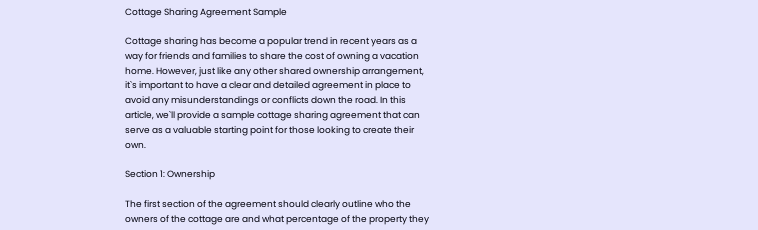Cottage Sharing Agreement Sample

Cottage sharing has become a popular trend in recent years as a way for friends and families to share the cost of owning a vacation home. However, just like any other shared ownership arrangement, it`s important to have a clear and detailed agreement in place to avoid any misunderstandings or conflicts down the road. In this article, we`ll provide a sample cottage sharing agreement that can serve as a valuable starting point for those looking to create their own.

Section 1: Ownership

The first section of the agreement should clearly outline who the owners of the cottage are and what percentage of the property they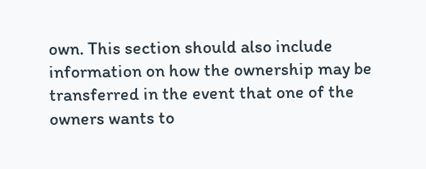own. This section should also include information on how the ownership may be transferred in the event that one of the owners wants to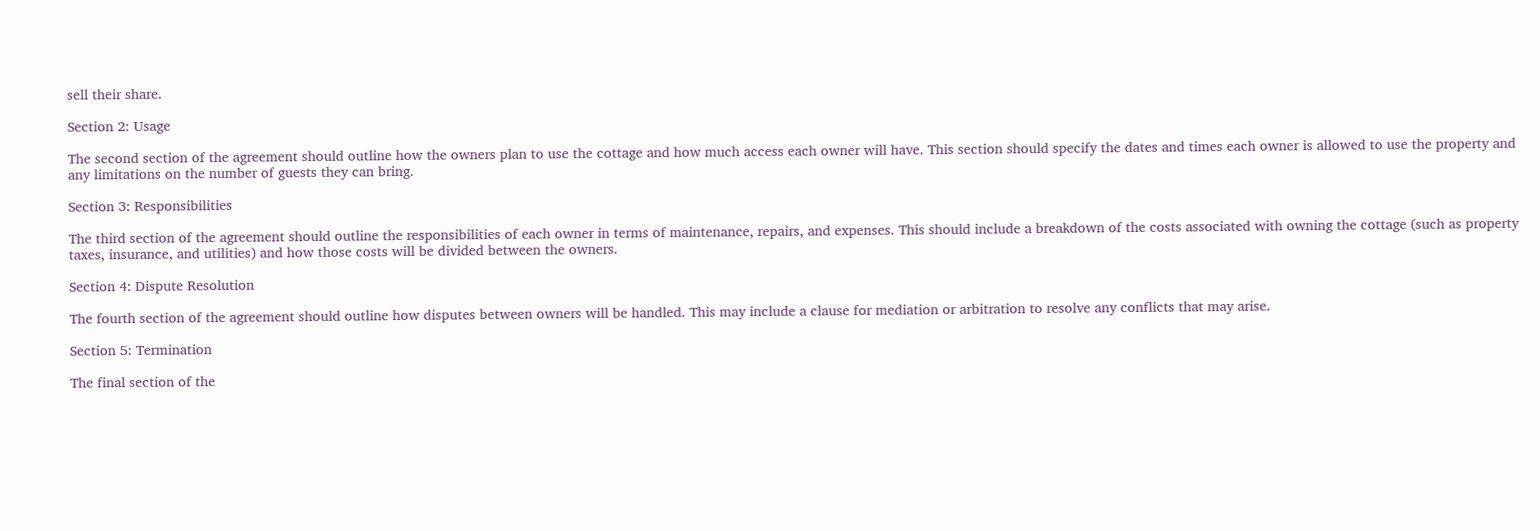sell their share.

Section 2: Usage

The second section of the agreement should outline how the owners plan to use the cottage and how much access each owner will have. This section should specify the dates and times each owner is allowed to use the property and any limitations on the number of guests they can bring.

Section 3: Responsibilities

The third section of the agreement should outline the responsibilities of each owner in terms of maintenance, repairs, and expenses. This should include a breakdown of the costs associated with owning the cottage (such as property taxes, insurance, and utilities) and how those costs will be divided between the owners.

Section 4: Dispute Resolution

The fourth section of the agreement should outline how disputes between owners will be handled. This may include a clause for mediation or arbitration to resolve any conflicts that may arise.

Section 5: Termination

The final section of the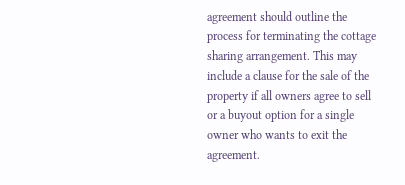agreement should outline the process for terminating the cottage sharing arrangement. This may include a clause for the sale of the property if all owners agree to sell or a buyout option for a single owner who wants to exit the agreement.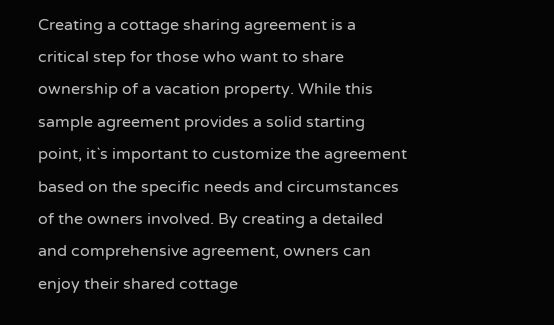Creating a cottage sharing agreement is a critical step for those who want to share ownership of a vacation property. While this sample agreement provides a solid starting point, it`s important to customize the agreement based on the specific needs and circumstances of the owners involved. By creating a detailed and comprehensive agreement, owners can enjoy their shared cottage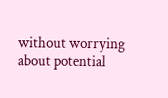without worrying about potential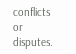conflicts or disputes.